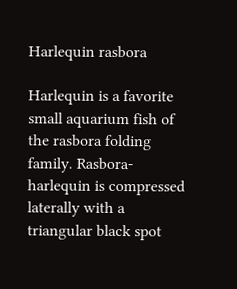Harlequin rasbora

Harlequin is a favorite small aquarium fish of the rasbora folding family. Rasbora-harlequin is compressed laterally with a triangular black spot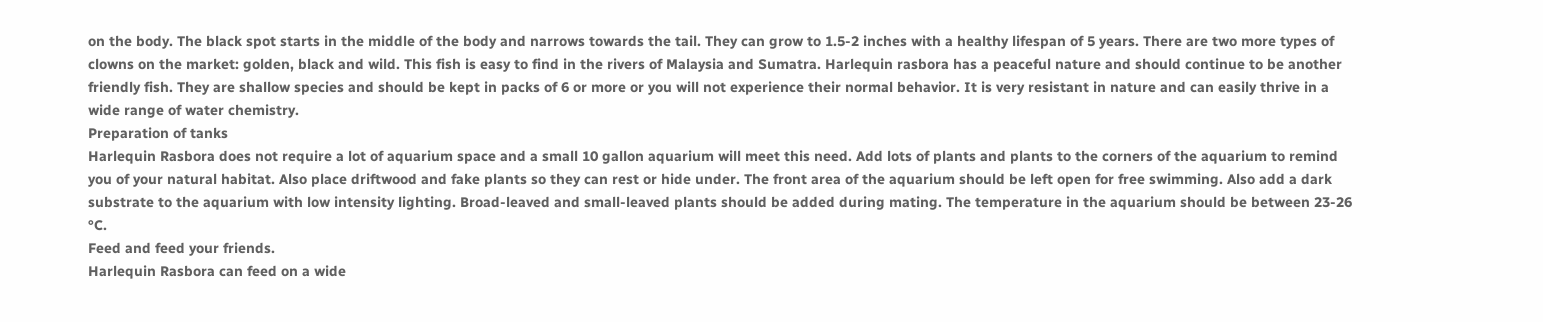on the body. The black spot starts in the middle of the body and narrows towards the tail. They can grow to 1.5-2 inches with a healthy lifespan of 5 years. There are two more types of clowns on the market: golden, black and wild. This fish is easy to find in the rivers of Malaysia and Sumatra. Harlequin rasbora has a peaceful nature and should continue to be another friendly fish. They are shallow species and should be kept in packs of 6 or more or you will not experience their normal behavior. It is very resistant in nature and can easily thrive in a wide range of water chemistry.
Preparation of tanks
Harlequin Rasbora does not require a lot of aquarium space and a small 10 gallon aquarium will meet this need. Add lots of plants and plants to the corners of the aquarium to remind you of your natural habitat. Also place driftwood and fake plants so they can rest or hide under. The front area of the aquarium should be left open for free swimming. Also add a dark substrate to the aquarium with low intensity lighting. Broad-leaved and small-leaved plants should be added during mating. The temperature in the aquarium should be between 23-26 °C.
Feed and feed your friends.
Harlequin Rasbora can feed on a wide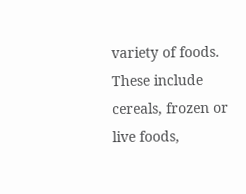variety of foods. These include cereals, frozen or live foods,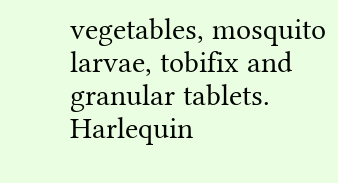vegetables, mosquito larvae, tobifix and granular tablets. Harlequin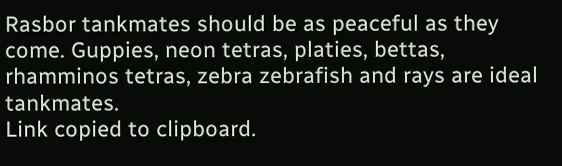Rasbor tankmates should be as peaceful as they come. Guppies, neon tetras, platies, bettas, rhamminos tetras, zebra zebrafish and rays are ideal tankmates.
Link copied to clipboard.